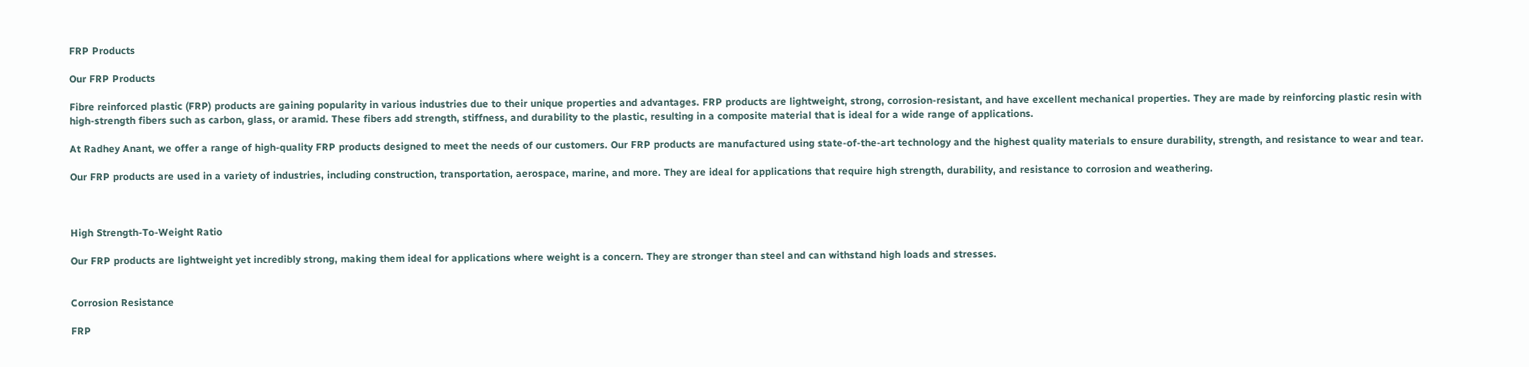FRP Products

Our FRP Products

Fibre reinforced plastic (FRP) products are gaining popularity in various industries due to their unique properties and advantages. FRP products are lightweight, strong, corrosion-resistant, and have excellent mechanical properties. They are made by reinforcing plastic resin with high-strength fibers such as carbon, glass, or aramid. These fibers add strength, stiffness, and durability to the plastic, resulting in a composite material that is ideal for a wide range of applications.

At Radhey Anant, we offer a range of high-quality FRP products designed to meet the needs of our customers. Our FRP products are manufactured using state-of-the-art technology and the highest quality materials to ensure durability, strength, and resistance to wear and tear.

Our FRP products are used in a variety of industries, including construction, transportation, aerospace, marine, and more. They are ideal for applications that require high strength, durability, and resistance to corrosion and weathering.



High Strength-To-Weight Ratio

Our FRP products are lightweight yet incredibly strong, making them ideal for applications where weight is a concern. They are stronger than steel and can withstand high loads and stresses.


Corrosion Resistance

FRP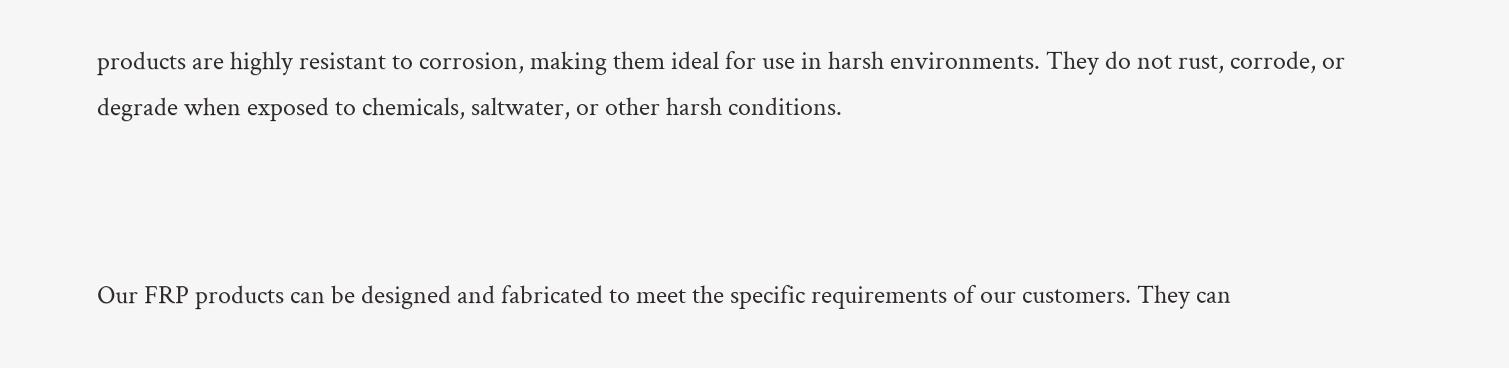products are highly resistant to corrosion, making them ideal for use in harsh environments. They do not rust, corrode, or degrade when exposed to chemicals, saltwater, or other harsh conditions.



Our FRP products can be designed and fabricated to meet the specific requirements of our customers. They can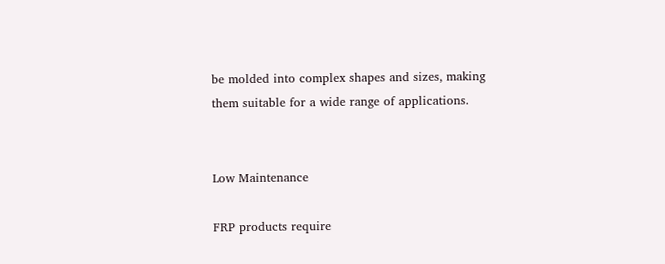be molded into complex shapes and sizes, making them suitable for a wide range of applications.


Low Maintenance

FRP products require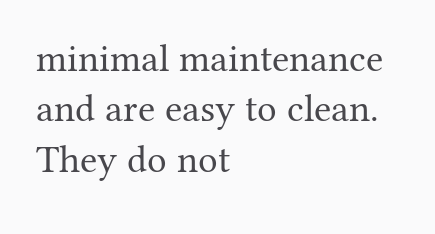minimal maintenance and are easy to clean. They do not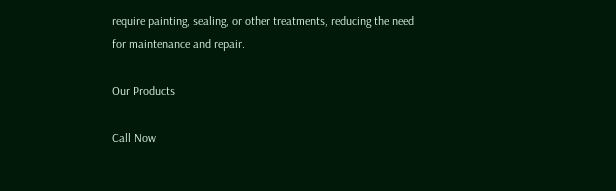require painting, sealing, or other treatments, reducing the need for maintenance and repair.

Our Products

Call Now